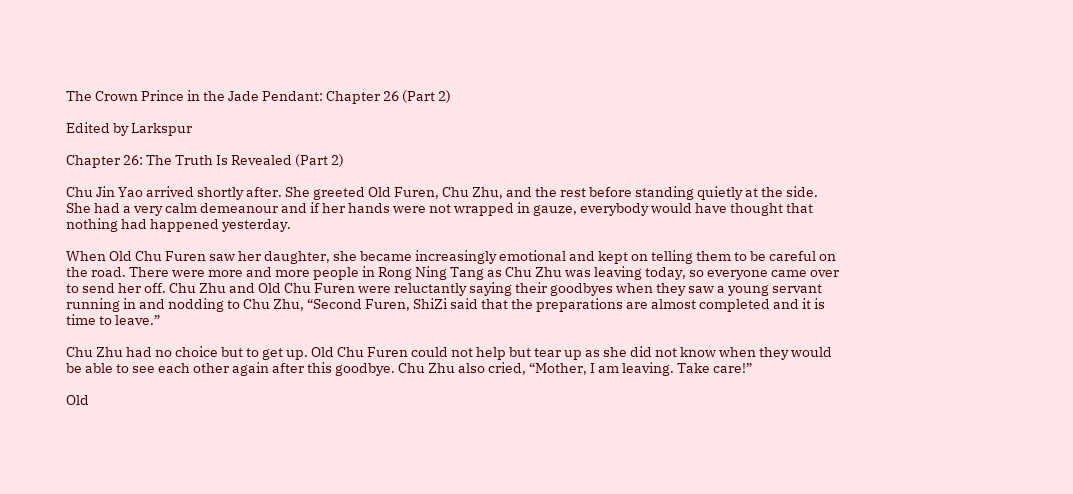The Crown Prince in the Jade Pendant: Chapter 26 (Part 2)

Edited by Larkspur

Chapter 26: The Truth Is Revealed (Part 2)

Chu Jin Yao arrived shortly after. She greeted Old Furen, Chu Zhu, and the rest before standing quietly at the side. She had a very calm demeanour and if her hands were not wrapped in gauze, everybody would have thought that nothing had happened yesterday.

When Old Chu Furen saw her daughter, she became increasingly emotional and kept on telling them to be careful on the road. There were more and more people in Rong Ning Tang as Chu Zhu was leaving today, so everyone came over to send her off. Chu Zhu and Old Chu Furen were reluctantly saying their goodbyes when they saw a young servant running in and nodding to Chu Zhu, “Second Furen, ShiZi said that the preparations are almost completed and it is time to leave.”

Chu Zhu had no choice but to get up. Old Chu Furen could not help but tear up as she did not know when they would be able to see each other again after this goodbye. Chu Zhu also cried, “Mother, I am leaving. Take care!”

Old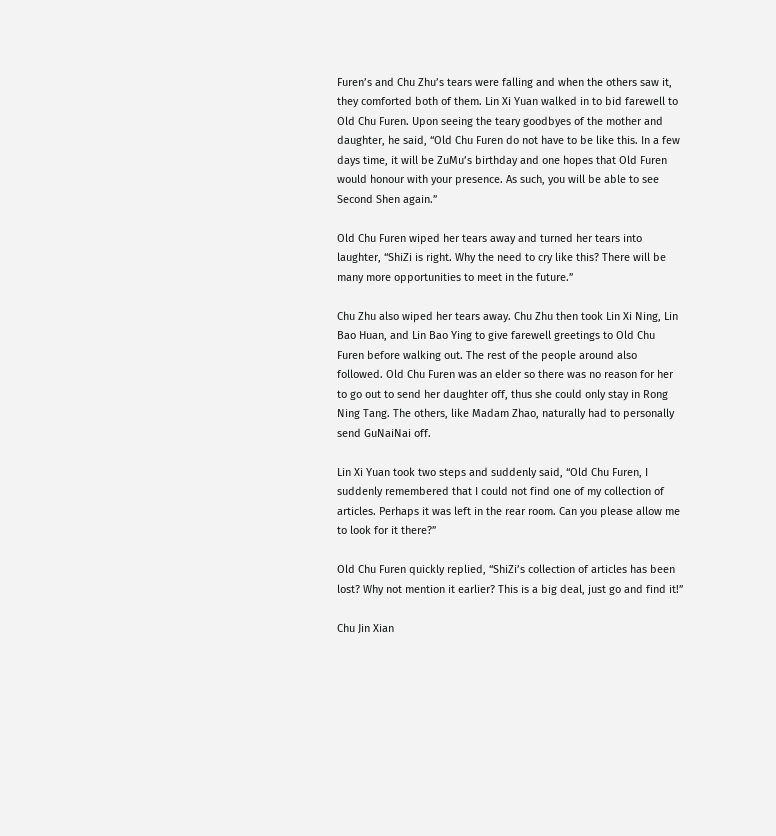Furen’s and Chu Zhu’s tears were falling and when the others saw it, they comforted both of them. Lin Xi Yuan walked in to bid farewell to Old Chu Furen. Upon seeing the teary goodbyes of the mother and daughter, he said, “Old Chu Furen do not have to be like this. In a few days time, it will be ZuMu’s birthday and one hopes that Old Furen would honour with your presence. As such, you will be able to see Second Shen again.”

Old Chu Furen wiped her tears away and turned her tears into laughter, “ShiZi is right. Why the need to cry like this? There will be many more opportunities to meet in the future.”

Chu Zhu also wiped her tears away. Chu Zhu then took Lin Xi Ning, Lin Bao Huan, and Lin Bao Ying to give farewell greetings to Old Chu Furen before walking out. The rest of the people around also followed. Old Chu Furen was an elder so there was no reason for her to go out to send her daughter off, thus she could only stay in Rong Ning Tang. The others, like Madam Zhao, naturally had to personally send GuNaiNai off.

Lin Xi Yuan took two steps and suddenly said, “Old Chu Furen, I suddenly remembered that I could not find one of my collection of articles. Perhaps it was left in the rear room. Can you please allow me to look for it there?”

Old Chu Furen quickly replied, “ShiZi’s collection of articles has been lost? Why not mention it earlier? This is a big deal, just go and find it!”

Chu Jin Xian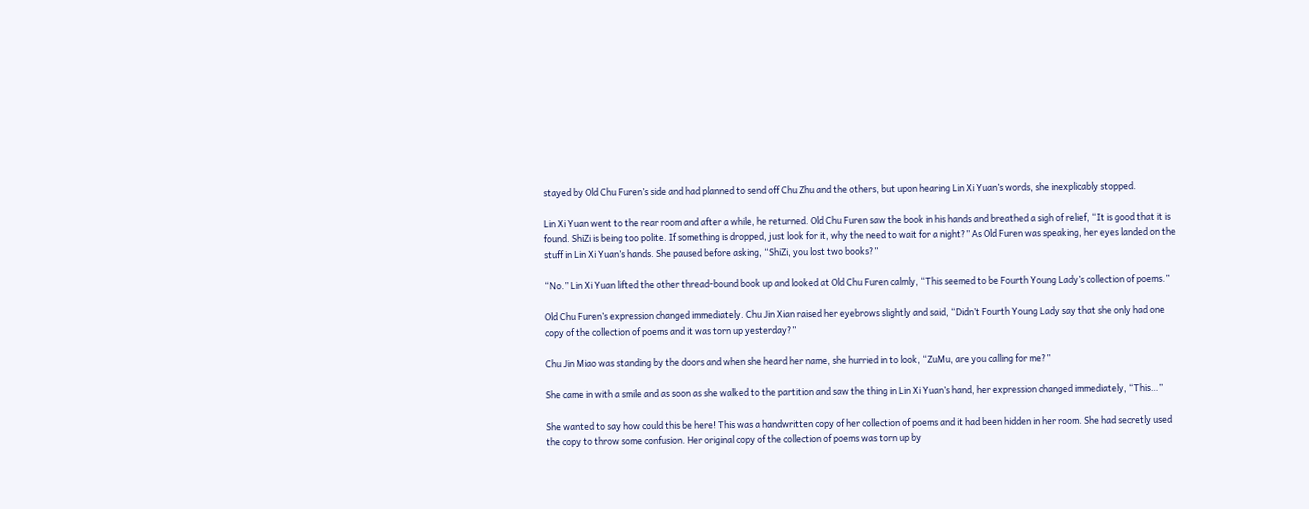stayed by Old Chu Furen’s side and had planned to send off Chu Zhu and the others, but upon hearing Lin Xi Yuan’s words, she inexplicably stopped.

Lin Xi Yuan went to the rear room and after a while, he returned. Old Chu Furen saw the book in his hands and breathed a sigh of relief, “It is good that it is found. ShiZi is being too polite. If something is dropped, just look for it, why the need to wait for a night?” As Old Furen was speaking, her eyes landed on the stuff in Lin Xi Yuan’s hands. She paused before asking, “ShiZi, you lost two books?”

“No.” Lin Xi Yuan lifted the other thread-bound book up and looked at Old Chu Furen calmly, “This seemed to be Fourth Young Lady’s collection of poems.”

Old Chu Furen’s expression changed immediately. Chu Jin Xian raised her eyebrows slightly and said, “Didn’t Fourth Young Lady say that she only had one copy of the collection of poems and it was torn up yesterday?”

Chu Jin Miao was standing by the doors and when she heard her name, she hurried in to look, “ZuMu, are you calling for me?”

She came in with a smile and as soon as she walked to the partition and saw the thing in Lin Xi Yuan’s hand, her expression changed immediately, “This…”

She wanted to say how could this be here! This was a handwritten copy of her collection of poems and it had been hidden in her room. She had secretly used the copy to throw some confusion. Her original copy of the collection of poems was torn up by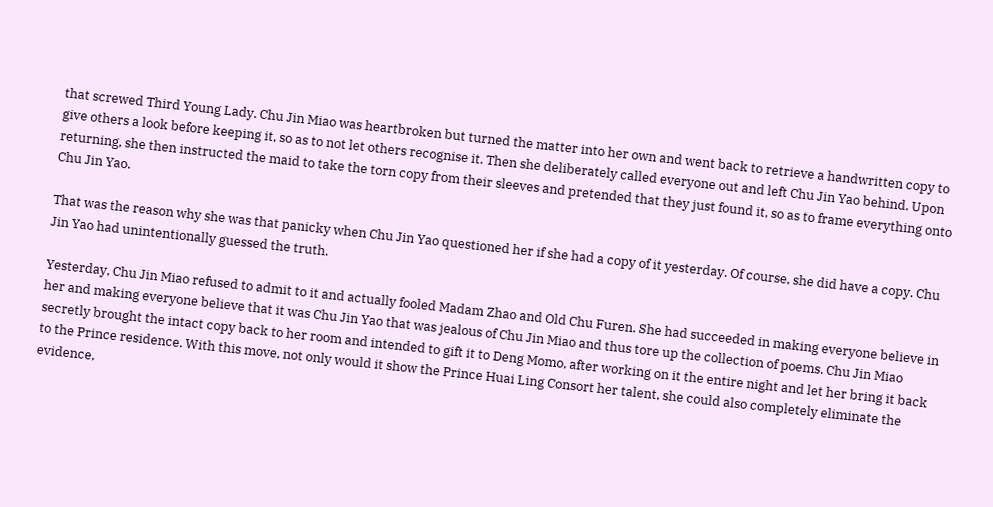that screwed Third Young Lady. Chu Jin Miao was heartbroken but turned the matter into her own and went back to retrieve a handwritten copy to give others a look before keeping it, so as to not let others recognise it. Then she deliberately called everyone out and left Chu Jin Yao behind. Upon returning, she then instructed the maid to take the torn copy from their sleeves and pretended that they just found it, so as to frame everything onto Chu Jin Yao.

That was the reason why she was that panicky when Chu Jin Yao questioned her if she had a copy of it yesterday. Of course, she did have a copy. Chu Jin Yao had unintentionally guessed the truth.

Yesterday, Chu Jin Miao refused to admit to it and actually fooled Madam Zhao and Old Chu Furen. She had succeeded in making everyone believe in her and making everyone believe that it was Chu Jin Yao that was jealous of Chu Jin Miao and thus tore up the collection of poems. Chu Jin Miao secretly brought the intact copy back to her room and intended to gift it to Deng Momo, after working on it the entire night and let her bring it back to the Prince residence. With this move, not only would it show the Prince Huai Ling Consort her talent, she could also completely eliminate the evidence,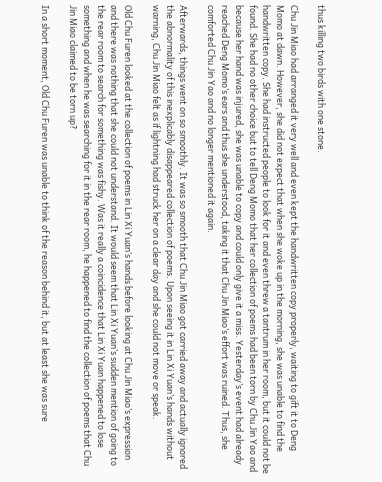thus killing two birds with one stone.

Chu Jin Miao had arranged it very well and even kept the handwritten copy properly, waiting to gift it to Deng Momo at dawn. However, she did not expect that when she woke up in the morning, she was unable to find the handwritten copy. She had instructed people to look for it and even threw a tantrum in her room, but it could not be found. She had no other choice but to tell Deng Momo that her collection of poems had been torn by Chu Jin Yao and because her hand was injured, she was unable to copy and could only give it a miss. Yesterday’s event had already reached Deng Momo’s ears and thus she understood, taking it that Chu Jin Miao’s effort was ruined. Thus, she comforted Chu Jin Yao and no longer mentioned it again.

Afterwards, things went on so smoothly. It was so smooth that Chu Jin Miao got carried away and actually ignored the abnormality of this inexplicably disappeared collection of poems. Upon seeing it in Lin Xi Yuan’s hands without warning, Chu Jin Miao felt as if lightning had struck her on a clear day and she could not move or speak.

Old Chu Furen looked at the collection of poems in Lin Xi Yuan’s hands before looking at Chu Jin Miao’s expression and there was nothing that she could not understand. It would seem that Lin Xi Yuan’s sudden mention of going to the rear room to search for something was fishy. Was it really a coincidence that Lin Xi Yuan happened to lose something and when he was searching for it in the rear room, he happened to find the collection of poems that Chu Jin Miao claimed to be torn up?

In a short moment, Old Chu Furen was unable to think of the reason behind it, but at least she was sure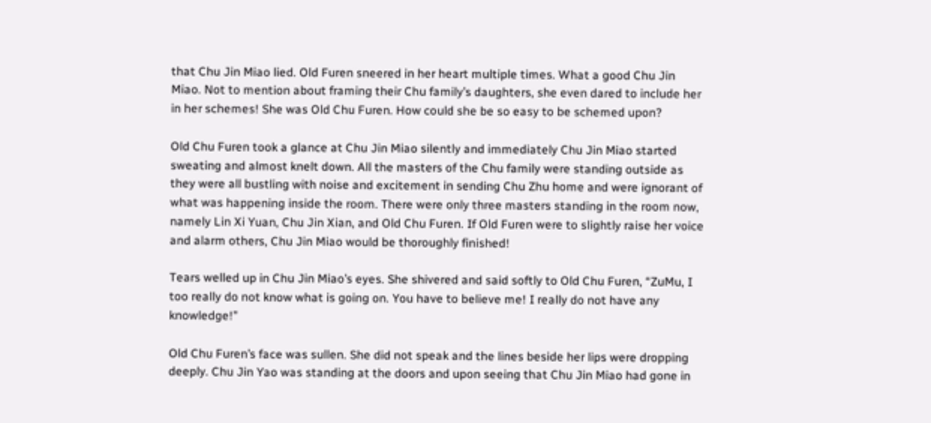that Chu Jin Miao lied. Old Furen sneered in her heart multiple times. What a good Chu Jin Miao. Not to mention about framing their Chu family’s daughters, she even dared to include her in her schemes! She was Old Chu Furen. How could she be so easy to be schemed upon?

Old Chu Furen took a glance at Chu Jin Miao silently and immediately Chu Jin Miao started sweating and almost knelt down. All the masters of the Chu family were standing outside as they were all bustling with noise and excitement in sending Chu Zhu home and were ignorant of what was happening inside the room. There were only three masters standing in the room now, namely Lin Xi Yuan, Chu Jin Xian, and Old Chu Furen. If Old Furen were to slightly raise her voice and alarm others, Chu Jin Miao would be thoroughly finished!

Tears welled up in Chu Jin Miao’s eyes. She shivered and said softly to Old Chu Furen, “ZuMu, I too really do not know what is going on. You have to believe me! I really do not have any knowledge!”

Old Chu Furen’s face was sullen. She did not speak and the lines beside her lips were dropping deeply. Chu Jin Yao was standing at the doors and upon seeing that Chu Jin Miao had gone in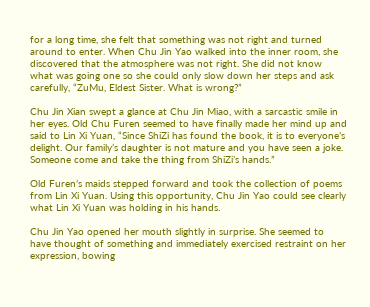for a long time, she felt that something was not right and turned around to enter. When Chu Jin Yao walked into the inner room, she discovered that the atmosphere was not right. She did not know what was going one so she could only slow down her steps and ask carefully, “ZuMu, Eldest Sister. What is wrong?”

Chu Jin Xian swept a glance at Chu Jin Miao, with a sarcastic smile in her eyes. Old Chu Furen seemed to have finally made her mind up and said to Lin Xi Yuan, “Since ShiZi has found the book, it is to everyone’s delight. Our family’s daughter is not mature and you have seen a joke. Someone come and take the thing from ShiZi’s hands.”

Old Furen’s maids stepped forward and took the collection of poems from Lin Xi Yuan. Using this opportunity, Chu Jin Yao could see clearly what Lin Xi Yuan was holding in his hands.

Chu Jin Yao opened her mouth slightly in surprise. She seemed to have thought of something and immediately exercised restraint on her expression, bowing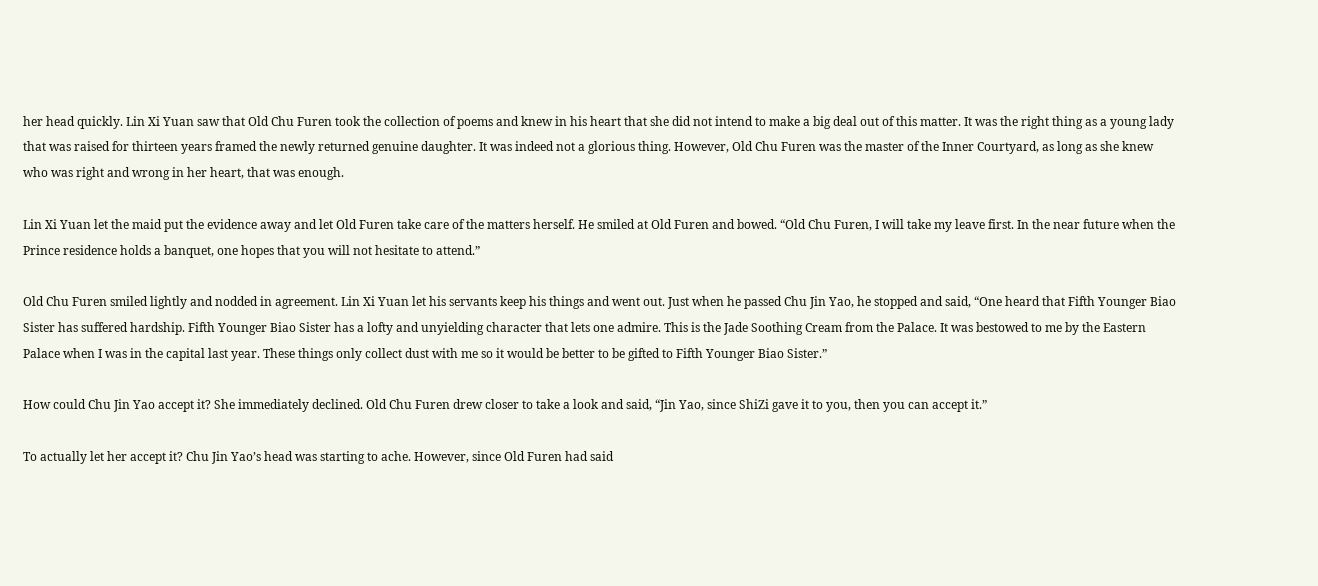her head quickly. Lin Xi Yuan saw that Old Chu Furen took the collection of poems and knew in his heart that she did not intend to make a big deal out of this matter. It was the right thing as a young lady that was raised for thirteen years framed the newly returned genuine daughter. It was indeed not a glorious thing. However, Old Chu Furen was the master of the Inner Courtyard, as long as she knew who was right and wrong in her heart, that was enough.

Lin Xi Yuan let the maid put the evidence away and let Old Furen take care of the matters herself. He smiled at Old Furen and bowed. “Old Chu Furen, I will take my leave first. In the near future when the Prince residence holds a banquet, one hopes that you will not hesitate to attend.”

Old Chu Furen smiled lightly and nodded in agreement. Lin Xi Yuan let his servants keep his things and went out. Just when he passed Chu Jin Yao, he stopped and said, “One heard that Fifth Younger Biao Sister has suffered hardship. Fifth Younger Biao Sister has a lofty and unyielding character that lets one admire. This is the Jade Soothing Cream from the Palace. It was bestowed to me by the Eastern Palace when I was in the capital last year. These things only collect dust with me so it would be better to be gifted to Fifth Younger Biao Sister.”

How could Chu Jin Yao accept it? She immediately declined. Old Chu Furen drew closer to take a look and said, “Jin Yao, since ShiZi gave it to you, then you can accept it.”

To actually let her accept it? Chu Jin Yao’s head was starting to ache. However, since Old Furen had said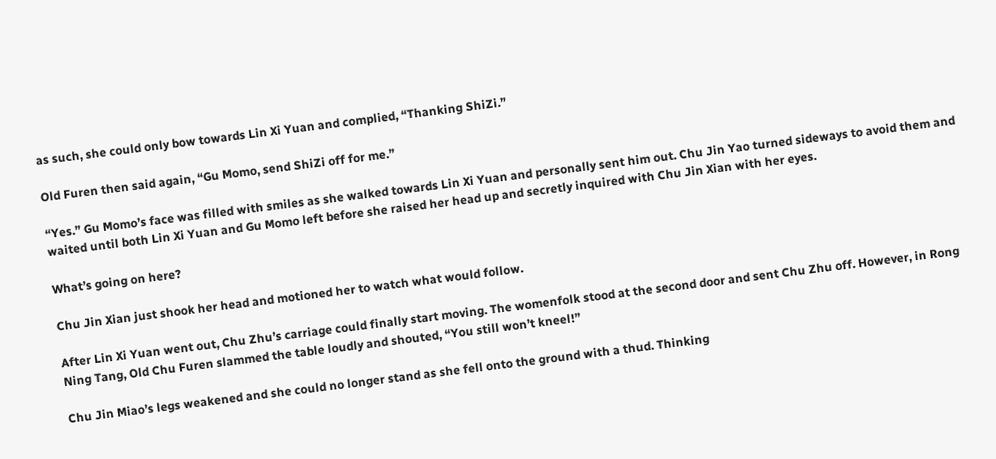as such, she could only bow towards Lin Xi Yuan and complied, “Thanking ShiZi.”

Old Furen then said again, “Gu Momo, send ShiZi off for me.”

“Yes.” Gu Momo’s face was filled with smiles as she walked towards Lin Xi Yuan and personally sent him out. Chu Jin Yao turned sideways to avoid them and waited until both Lin Xi Yuan and Gu Momo left before she raised her head up and secretly inquired with Chu Jin Xian with her eyes.

What’s going on here?

Chu Jin Xian just shook her head and motioned her to watch what would follow.

After Lin Xi Yuan went out, Chu Zhu’s carriage could finally start moving. The womenfolk stood at the second door and sent Chu Zhu off. However, in Rong Ning Tang, Old Chu Furen slammed the table loudly and shouted, “You still won’t kneel!”

Chu Jin Miao’s legs weakened and she could no longer stand as she fell onto the ground with a thud. Thinking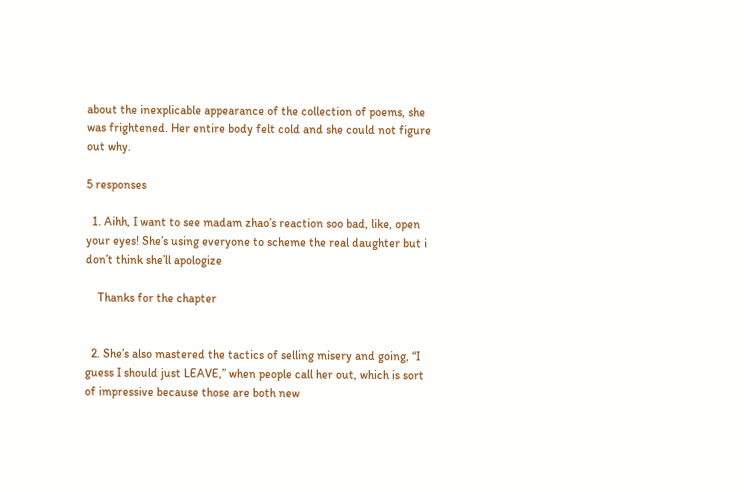about the inexplicable appearance of the collection of poems, she was frightened. Her entire body felt cold and she could not figure out why.

5 responses

  1. Aihh, I want to see madam zhao’s reaction soo bad, like, open your eyes! She’s using everyone to scheme the real daughter but i don’t think she’ll apologize

    Thanks for the chapter


  2. She’s also mastered the tactics of selling misery and going, “I guess I should just LEAVE,” when people call her out, which is sort of impressive because those are both new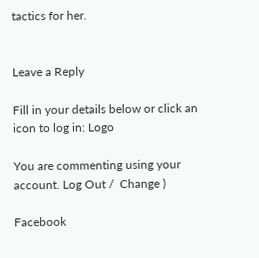tactics for her.


Leave a Reply

Fill in your details below or click an icon to log in: Logo

You are commenting using your account. Log Out /  Change )

Facebook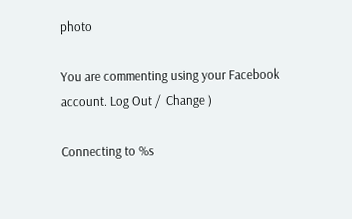photo

You are commenting using your Facebook account. Log Out /  Change )

Connecting to %s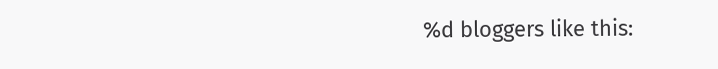%d bloggers like this: